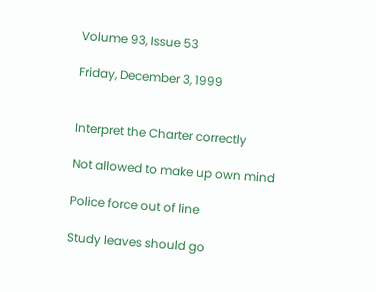Volume 93, Issue 53

Friday, December 3, 1999


Interpret the Charter correctly

Not allowed to make up own mind

Police force out of line

Study leaves should go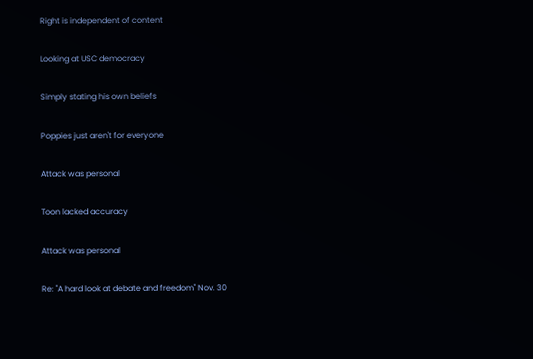Right is independent of content

Looking at USC democracy

Simply stating his own beliefs

Poppies just aren't for everyone

Attack was personal

Toon lacked accuracy

Attack was personal

Re: "A hard look at debate and freedom" Nov. 30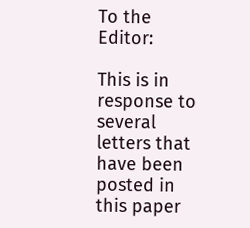To the Editor:

This is in response to several letters that have been posted in this paper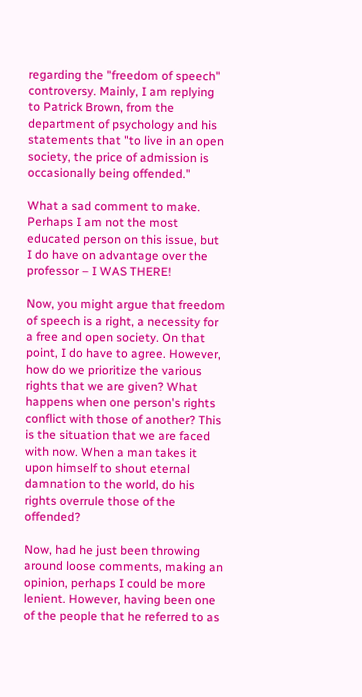regarding the "freedom of speech" controversy. Mainly, I am replying to Patrick Brown, from the department of psychology and his statements that "to live in an open society, the price of admission is occasionally being offended."

What a sad comment to make. Perhaps I am not the most educated person on this issue, but I do have on advantage over the professor – I WAS THERE!

Now, you might argue that freedom of speech is a right, a necessity for a free and open society. On that point, I do have to agree. However, how do we prioritize the various rights that we are given? What happens when one person's rights conflict with those of another? This is the situation that we are faced with now. When a man takes it upon himself to shout eternal damnation to the world, do his rights overrule those of the offended?

Now, had he just been throwing around loose comments, making an opinion, perhaps I could be more lenient. However, having been one of the people that he referred to as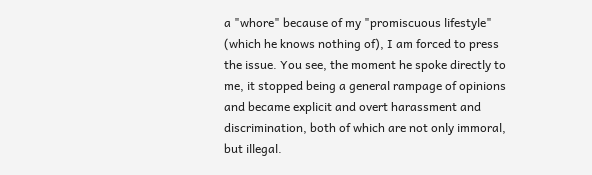a "whore" because of my "promiscuous lifestyle" (which he knows nothing of), I am forced to press the issue. You see, the moment he spoke directly to me, it stopped being a general rampage of opinions and became explicit and overt harassment and discrimination, both of which are not only immoral, but illegal.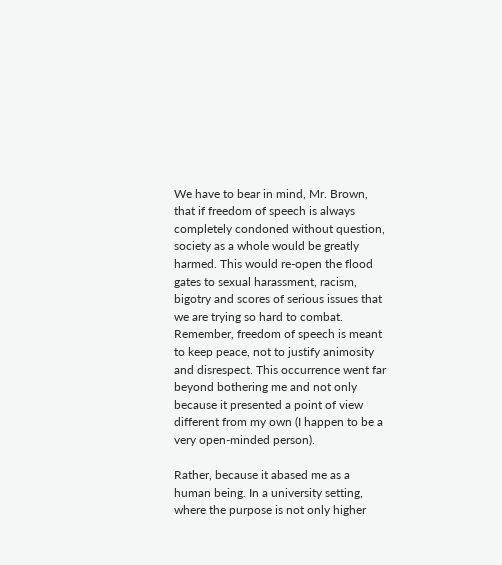We have to bear in mind, Mr. Brown, that if freedom of speech is always completely condoned without question, society as a whole would be greatly harmed. This would re-open the flood gates to sexual harassment, racism, bigotry and scores of serious issues that we are trying so hard to combat. Remember, freedom of speech is meant to keep peace, not to justify animosity and disrespect. This occurrence went far beyond bothering me and not only because it presented a point of view different from my own (I happen to be a very open-minded person).

Rather, because it abased me as a human being. In a university setting, where the purpose is not only higher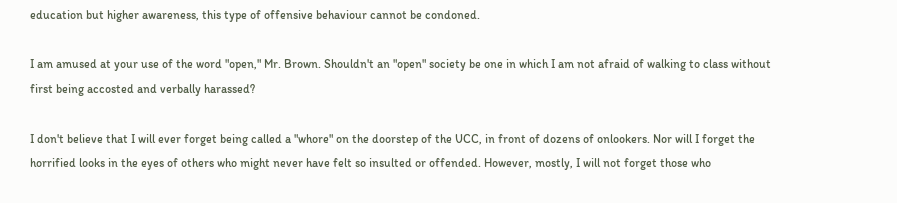education but higher awareness, this type of offensive behaviour cannot be condoned.

I am amused at your use of the word "open," Mr. Brown. Shouldn't an "open" society be one in which I am not afraid of walking to class without first being accosted and verbally harassed?

I don't believe that I will ever forget being called a "whore" on the doorstep of the UCC, in front of dozens of onlookers. Nor will I forget the horrified looks in the eyes of others who might never have felt so insulted or offended. However, mostly, I will not forget those who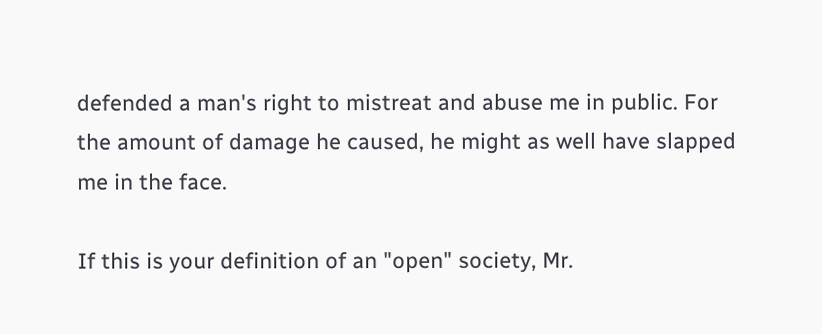defended a man's right to mistreat and abuse me in public. For the amount of damage he caused, he might as well have slapped me in the face.

If this is your definition of an "open" society, Mr.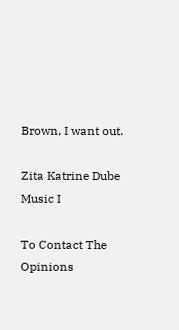Brown, I want out.

Zita Katrine Dube
Music I

To Contact The Opinions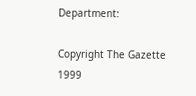Department:

Copyright The Gazette 1999